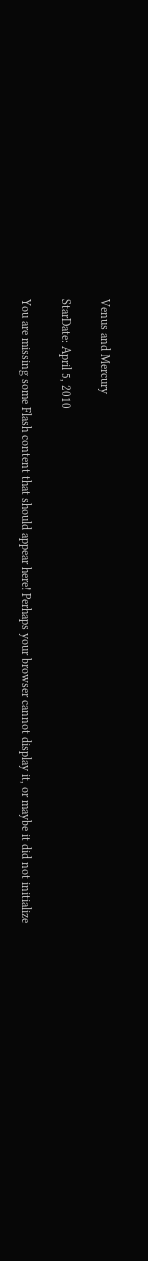Venus and Mercury

StarDate: April 5, 2010

You are missing some Flash content that should appear here! Perhaps your browser cannot display it, or maybe it did not initialize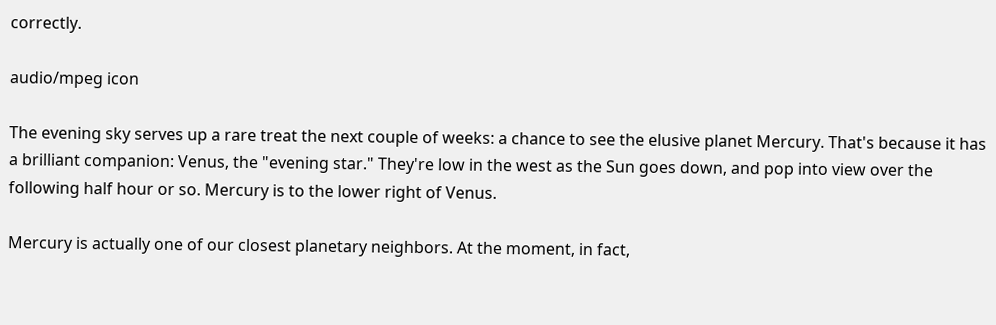correctly.

audio/mpeg icon

The evening sky serves up a rare treat the next couple of weeks: a chance to see the elusive planet Mercury. That's because it has a brilliant companion: Venus, the "evening star." They're low in the west as the Sun goes down, and pop into view over the following half hour or so. Mercury is to the lower right of Venus.

Mercury is actually one of our closest planetary neighbors. At the moment, in fact,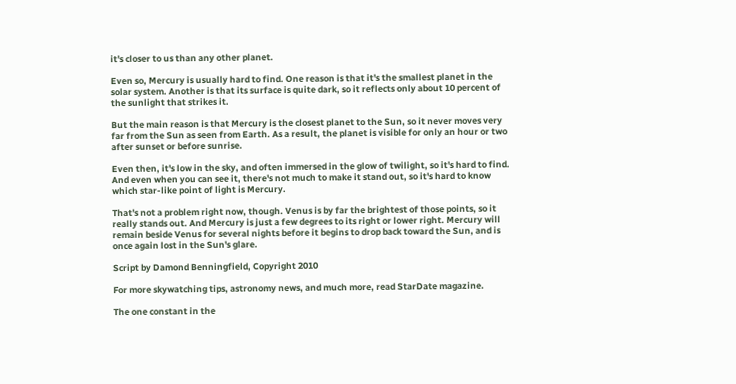it's closer to us than any other planet.

Even so, Mercury is usually hard to find. One reason is that it's the smallest planet in the solar system. Another is that its surface is quite dark, so it reflects only about 10 percent of the sunlight that strikes it.

But the main reason is that Mercury is the closest planet to the Sun, so it never moves very far from the Sun as seen from Earth. As a result, the planet is visible for only an hour or two after sunset or before sunrise.

Even then, it's low in the sky, and often immersed in the glow of twilight, so it's hard to find. And even when you can see it, there's not much to make it stand out, so it's hard to know which star-like point of light is Mercury.

That's not a problem right now, though. Venus is by far the brightest of those points, so it really stands out. And Mercury is just a few degrees to its right or lower right. Mercury will remain beside Venus for several nights before it begins to drop back toward the Sun, and is once again lost in the Sun's glare.

Script by Damond Benningfield, Copyright 2010

For more skywatching tips, astronomy news, and much more, read StarDate magazine.

The one constant in the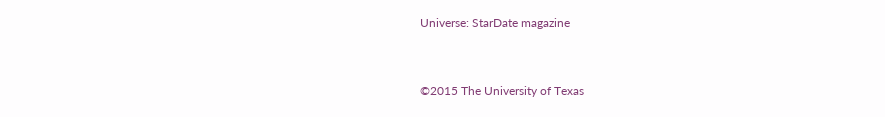Universe: StarDate magazine


©2015 The University of Texas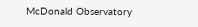McDonald Observatory